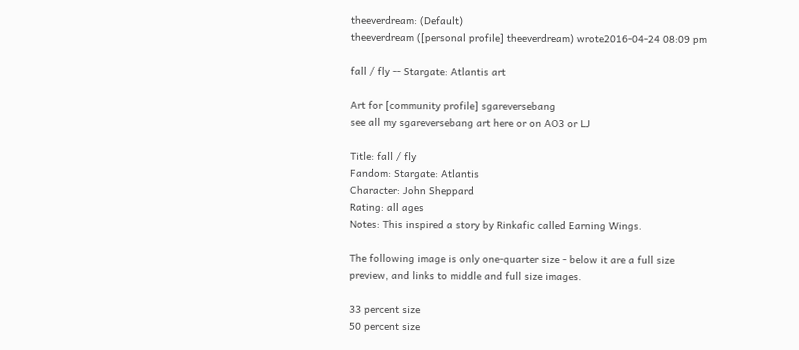theeverdream: (Default)
theeverdream ([personal profile] theeverdream) wrote2016-04-24 08:09 pm

fall / fly -- Stargate: Atlantis art

Art for [community profile] sgareversebang
see all my sgareversebang art here or on AO3 or LJ

Title: fall / fly
Fandom: Stargate: Atlantis
Character: John Sheppard
Rating: all ages
Notes: This inspired a story by Rinkafic called Earning Wings.

The following image is only one-quarter size - below it are a full size preview, and links to middle and full size images.

33 percent size
50 percent size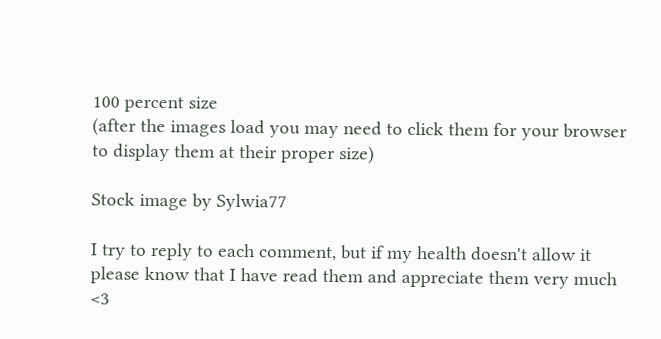100 percent size
(after the images load you may need to click them for your browser to display them at their proper size)

Stock image by Sylwia77

I try to reply to each comment, but if my health doesn't allow it please know that I have read them and appreciate them very much <3